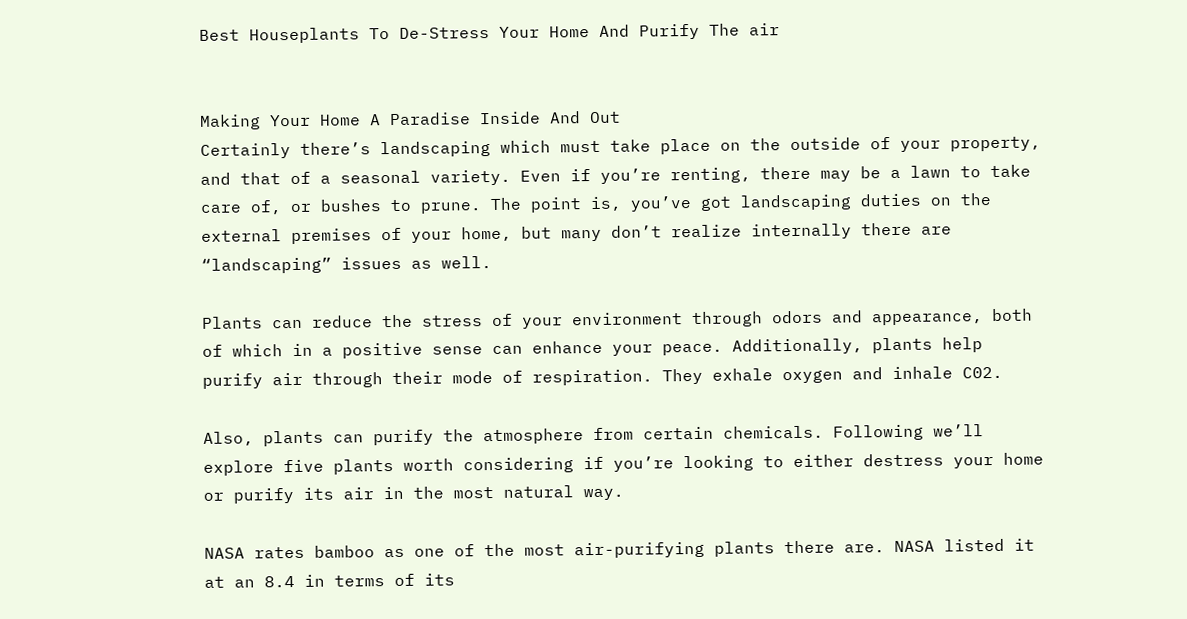Best Houseplants To De-Stress Your Home And Purify The air


Making Your Home A Paradise Inside And Out
Certainly there’s landscaping which must take place on the outside of your property, and that of a seasonal variety. Even if you’re renting, there may be a lawn to take care of, or bushes to prune. The point is, you’ve got landscaping duties on the external premises of your home, but many don’t realize internally there are “landscaping” issues as well.

Plants can reduce the stress of your environment through odors and appearance, both of which in a positive sense can enhance your peace. Additionally, plants help purify air through their mode of respiration. They exhale oxygen and inhale C02.

Also, plants can purify the atmosphere from certain chemicals. Following we’ll explore five plants worth considering if you’re looking to either destress your home or purify its air in the most natural way.

NASA rates bamboo as one of the most air-purifying plants there are. NASA listed it at an 8.4 in terms of its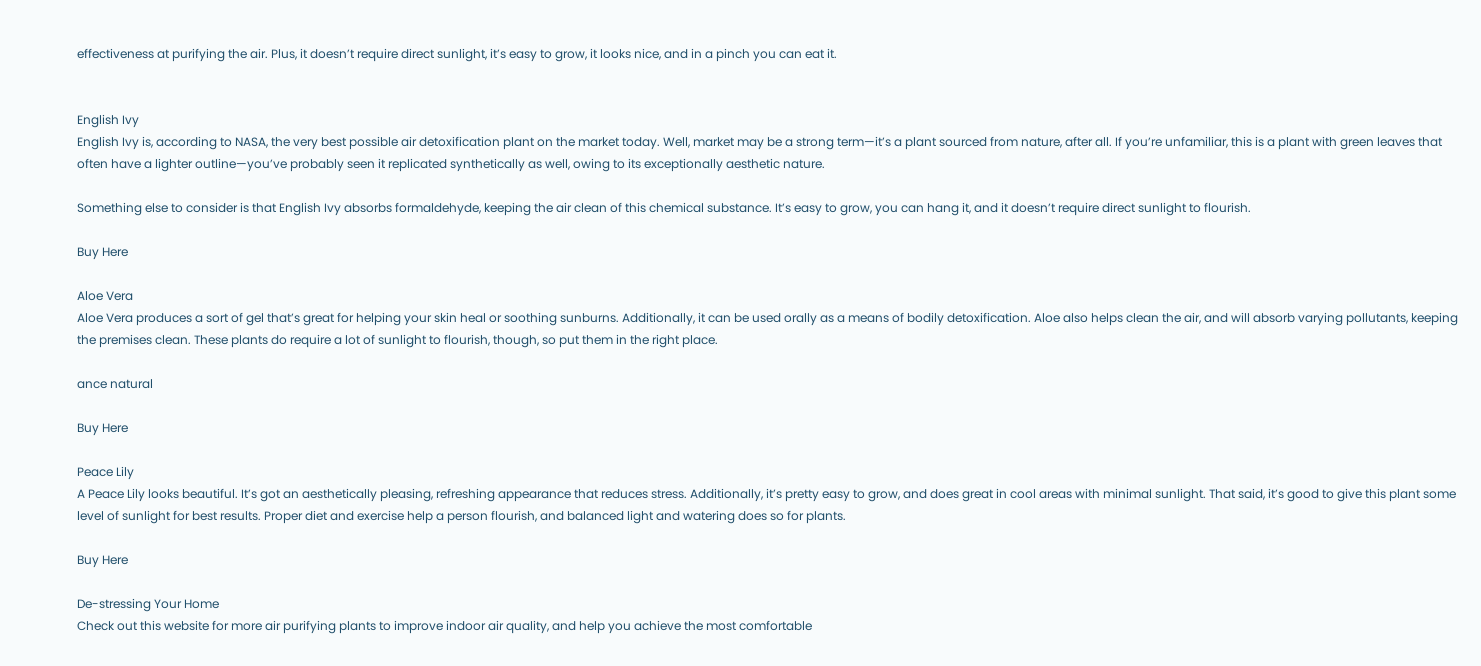effectiveness at purifying the air. Plus, it doesn’t require direct sunlight, it’s easy to grow, it looks nice, and in a pinch you can eat it.


English Ivy
English Ivy is, according to NASA, the very best possible air detoxification plant on the market today. Well, market may be a strong term—it’s a plant sourced from nature, after all. If you’re unfamiliar, this is a plant with green leaves that often have a lighter outline—you’ve probably seen it replicated synthetically as well, owing to its exceptionally aesthetic nature.

Something else to consider is that English Ivy absorbs formaldehyde, keeping the air clean of this chemical substance. It’s easy to grow, you can hang it, and it doesn’t require direct sunlight to flourish.

Buy Here

Aloe Vera
Aloe Vera produces a sort of gel that’s great for helping your skin heal or soothing sunburns. Additionally, it can be used orally as a means of bodily detoxification. Aloe also helps clean the air, and will absorb varying pollutants, keeping the premises clean. These plants do require a lot of sunlight to flourish, though, so put them in the right place.

ance natural

Buy Here

Peace Lily
A Peace Lily looks beautiful. It’s got an aesthetically pleasing, refreshing appearance that reduces stress. Additionally, it’s pretty easy to grow, and does great in cool areas with minimal sunlight. That said, it’s good to give this plant some level of sunlight for best results. Proper diet and exercise help a person flourish, and balanced light and watering does so for plants.

Buy Here

De-stressing Your Home
Check out this website for more air purifying plants to improve indoor air quality, and help you achieve the most comfortable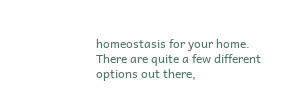homeostasis for your home. There are quite a few different options out there,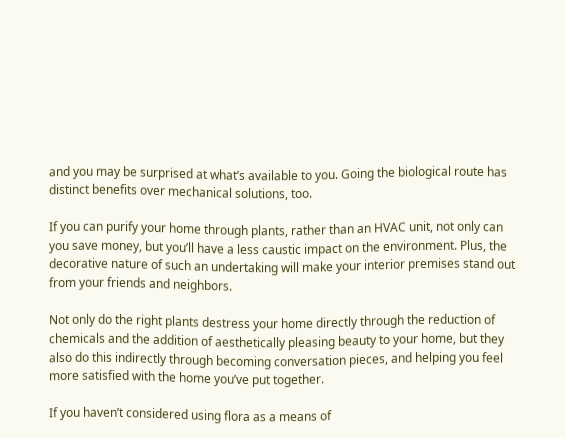and you may be surprised at what’s available to you. Going the biological route has distinct benefits over mechanical solutions, too.

If you can purify your home through plants, rather than an HVAC unit, not only can you save money, but you’ll have a less caustic impact on the environment. Plus, the decorative nature of such an undertaking will make your interior premises stand out from your friends and neighbors.

Not only do the right plants destress your home directly through the reduction of chemicals and the addition of aesthetically pleasing beauty to your home, but they also do this indirectly through becoming conversation pieces, and helping you feel more satisfied with the home you’ve put together.

If you haven’t considered using flora as a means of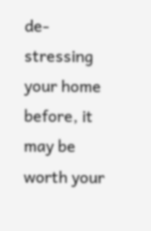de-stressing your home before, it may be worth your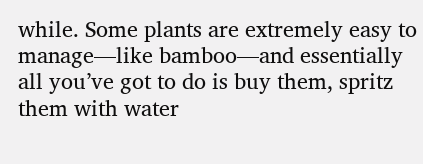while. Some plants are extremely easy to manage—like bamboo—and essentially all you’ve got to do is buy them, spritz them with water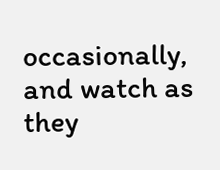occasionally, and watch as they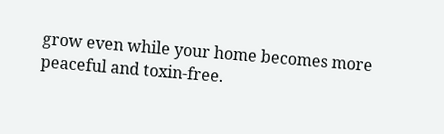grow even while your home becomes more peaceful and toxin-free.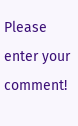Please enter your comment!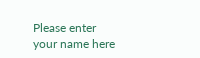Please enter your name here